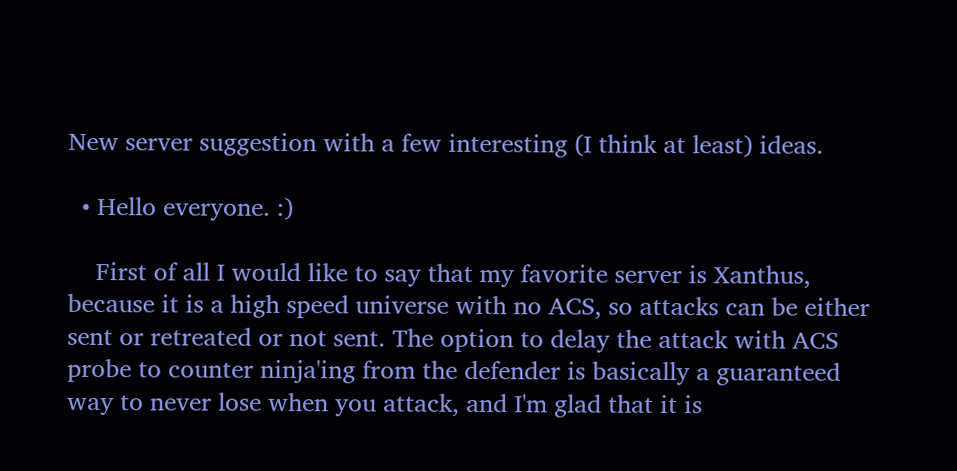New server suggestion with a few interesting (I think at least) ideas.

  • Hello everyone. :)

    First of all I would like to say that my favorite server is Xanthus, because it is a high speed universe with no ACS, so attacks can be either sent or retreated or not sent. The option to delay the attack with ACS probe to counter ninja'ing from the defender is basically a guaranteed way to never lose when you attack, and I'm glad that it is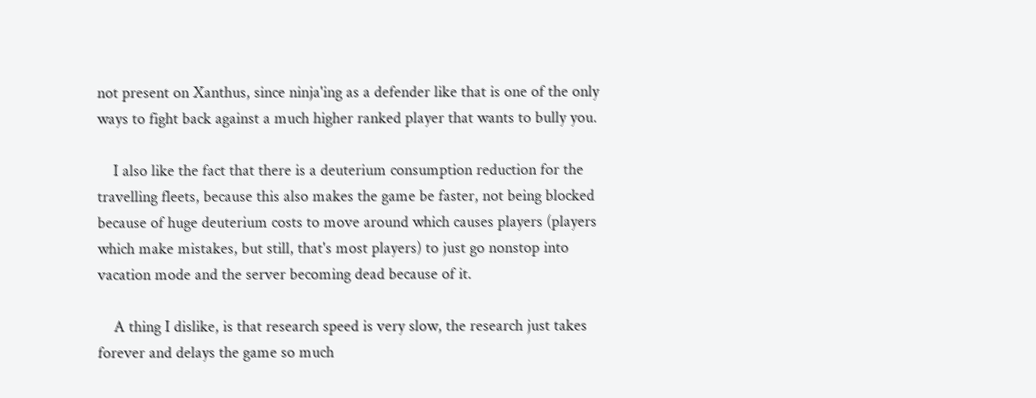not present on Xanthus, since ninja'ing as a defender like that is one of the only ways to fight back against a much higher ranked player that wants to bully you.

    I also like the fact that there is a deuterium consumption reduction for the travelling fleets, because this also makes the game be faster, not being blocked because of huge deuterium costs to move around which causes players (players which make mistakes, but still, that's most players) to just go nonstop into vacation mode and the server becoming dead because of it.

    A thing I dislike, is that research speed is very slow, the research just takes forever and delays the game so much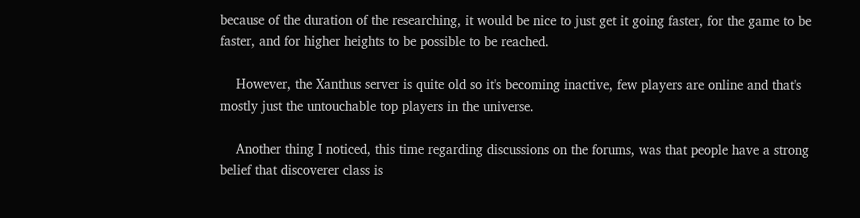because of the duration of the researching, it would be nice to just get it going faster, for the game to be faster, and for higher heights to be possible to be reached.

    However, the Xanthus server is quite old so it's becoming inactive, few players are online and that's mostly just the untouchable top players in the universe.

    Another thing I noticed, this time regarding discussions on the forums, was that people have a strong belief that discoverer class is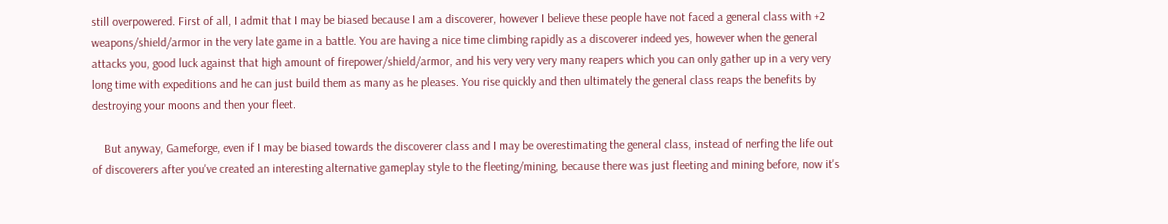still overpowered. First of all, I admit that I may be biased because I am a discoverer, however I believe these people have not faced a general class with +2 weapons/shield/armor in the very late game in a battle. You are having a nice time climbing rapidly as a discoverer indeed yes, however when the general attacks you, good luck against that high amount of firepower/shield/armor, and his very very very many reapers which you can only gather up in a very very long time with expeditions and he can just build them as many as he pleases. You rise quickly and then ultimately the general class reaps the benefits by destroying your moons and then your fleet.

    But anyway, Gameforge, even if I may be biased towards the discoverer class and I may be overestimating the general class, instead of nerfing the life out of discoverers after you've created an interesting alternative gameplay style to the fleeting/mining, because there was just fleeting and mining before, now it's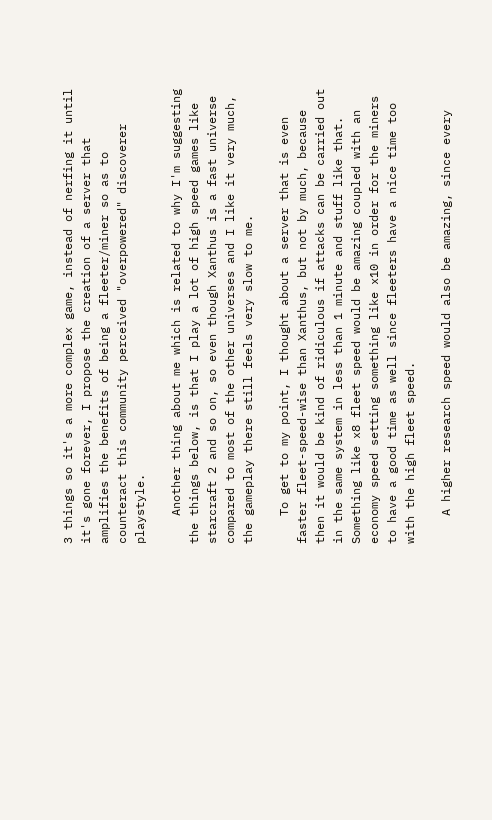3 things so it's a more complex game, instead of nerfing it until it's gone forever, I propose the creation of a server that amplifies the benefits of being a fleeter/miner so as to counteract this community perceived "overpowered" discoverer playstyle.

    Another thing about me which is related to why I'm suggesting the things below, is that I play a lot of high speed games like starcraft 2 and so on, so even though Xanthus is a fast universe compared to most of the other universes and I like it very much, the gameplay there still feels very slow to me.

    To get to my point, I thought about a server that is even faster fleet-speed-wise than Xanthus, but not by much, because then it would be kind of ridiculous if attacks can be carried out in the same system in less than 1 minute and stuff like that. Something like x8 fleet speed would be amazing coupled with an economy speed setting something like x10 in order for the miners to have a good time as well since fleeters have a nice time too with the high fleet speed.

    A higher research speed would also be amazing, since every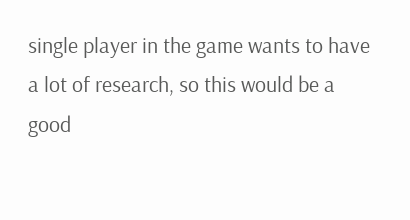single player in the game wants to have a lot of research, so this would be a good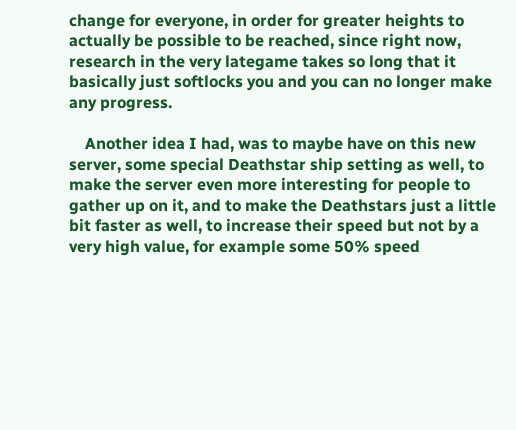change for everyone, in order for greater heights to actually be possible to be reached, since right now, research in the very lategame takes so long that it basically just softlocks you and you can no longer make any progress.

    Another idea I had, was to maybe have on this new server, some special Deathstar ship setting as well, to make the server even more interesting for people to gather up on it, and to make the Deathstars just a little bit faster as well, to increase their speed but not by a very high value, for example some 50% speed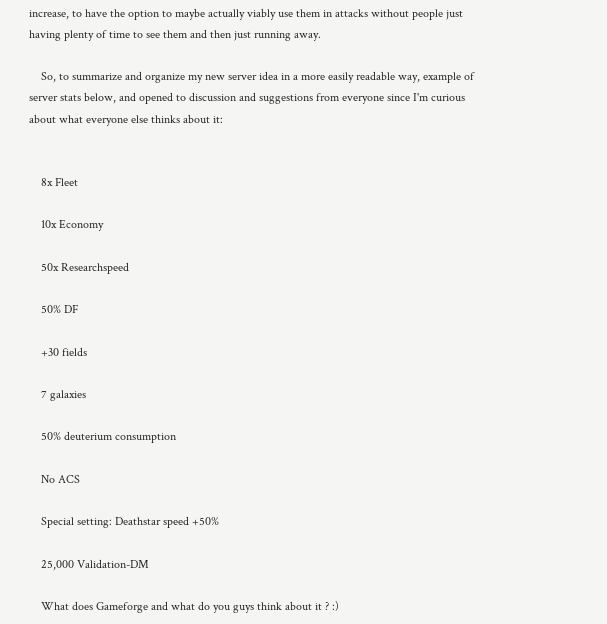increase, to have the option to maybe actually viably use them in attacks without people just having plenty of time to see them and then just running away.

    So, to summarize and organize my new server idea in a more easily readable way, example of server stats below, and opened to discussion and suggestions from everyone since I'm curious about what everyone else thinks about it:


    8x Fleet

    10x Economy

    50x Researchspeed

    50% DF

    +30 fields

    7 galaxies

    50% deuterium consumption

    No ACS

    Special setting: Deathstar speed +50%

    25,000 Validation-DM

    What does Gameforge and what do you guys think about it ? :)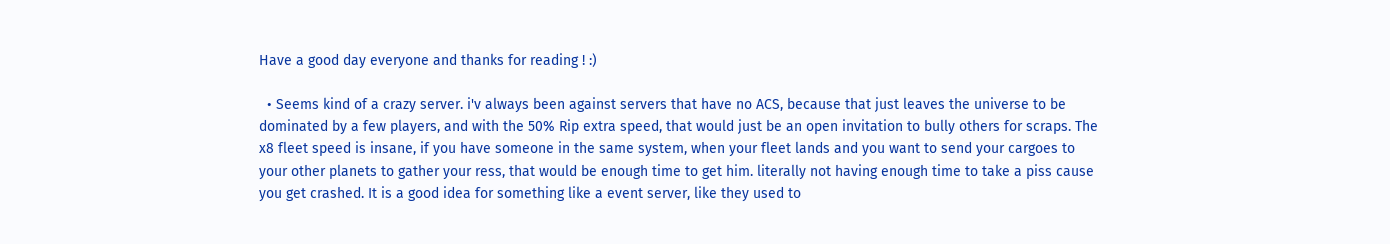Have a good day everyone and thanks for reading ! :)

  • Seems kind of a crazy server. i'v always been against servers that have no ACS, because that just leaves the universe to be dominated by a few players, and with the 50% Rip extra speed, that would just be an open invitation to bully others for scraps. The x8 fleet speed is insane, if you have someone in the same system, when your fleet lands and you want to send your cargoes to your other planets to gather your ress, that would be enough time to get him. literally not having enough time to take a piss cause you get crashed. It is a good idea for something like a event server, like they used to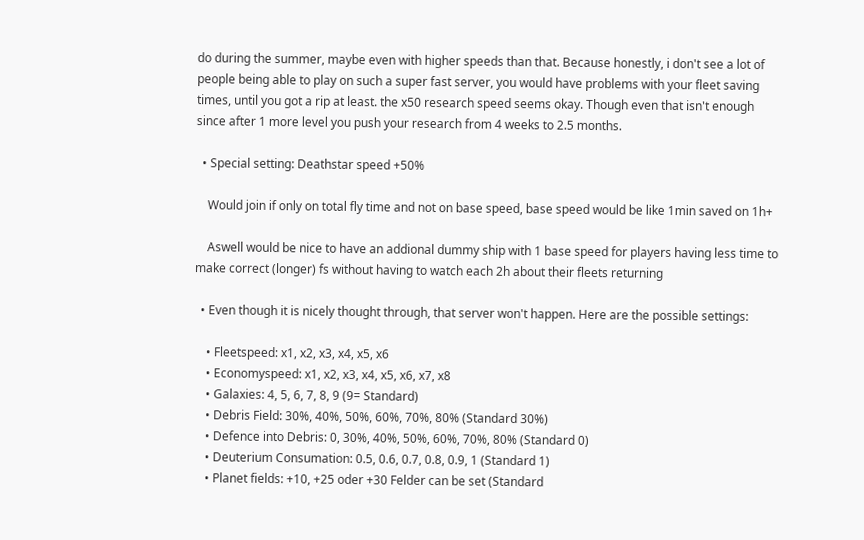do during the summer, maybe even with higher speeds than that. Because honestly, i don't see a lot of people being able to play on such a super fast server, you would have problems with your fleet saving times, until you got a rip at least. the x50 research speed seems okay. Though even that isn't enough since after 1 more level you push your research from 4 weeks to 2.5 months.

  • Special setting: Deathstar speed +50%

    Would join if only on total fly time and not on base speed, base speed would be like 1min saved on 1h+

    Aswell would be nice to have an addional dummy ship with 1 base speed for players having less time to make correct (longer) fs without having to watch each 2h about their fleets returning

  • Even though it is nicely thought through, that server won't happen. Here are the possible settings:

    • Fleetspeed: x1, x2, x3, x4, x5, x6
    • Economyspeed: x1, x2, x3, x4, x5, x6, x7, x8
    • Galaxies: 4, 5, 6, 7, 8, 9 (9= Standard)
    • Debris Field: 30%, 40%, 50%, 60%, 70%, 80% (Standard 30%)
    • Defence into Debris: 0, 30%, 40%, 50%, 60%, 70%, 80% (Standard 0)
    • Deuterium Consumation: 0.5, 0.6, 0.7, 0.8, 0.9, 1 (Standard 1)
    • Planet fields: +10, +25 oder +30 Felder can be set (Standard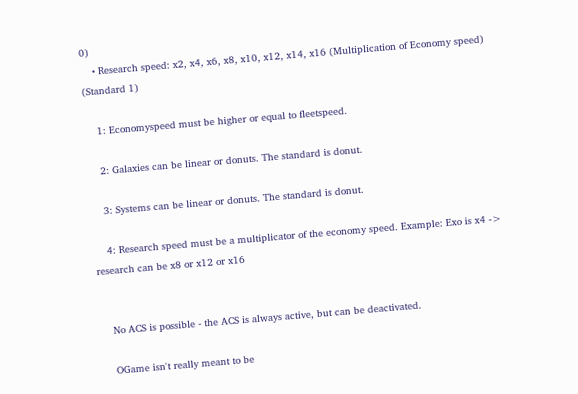0)
    • Research speed: x2, x4, x6, x8, x10, x12, x14, x16 (Multiplication of Economy speed) (Standard 1)

    1: Economyspeed must be higher or equal to fleetspeed.

    2: Galaxies can be linear or donuts. The standard is donut.

    3: Systems can be linear or donuts. The standard is donut.

    4: Research speed must be a multiplicator of the economy speed. Example: Exo is x4 -> research can be x8 or x12 or x16


    No ACS is possible - the ACS is always active, but can be deactivated.

    OGame isn't really meant to be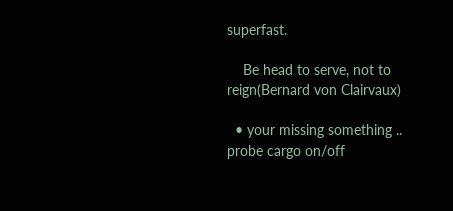superfast.

    Be head to serve, not to reign(Bernard von Clairvaux)

  • your missing something .. probe cargo on/off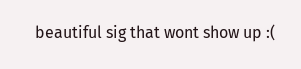beautiful sig that wont show up :(